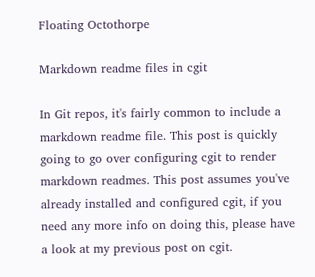Floating Octothorpe

Markdown readme files in cgit

In Git repos, it's fairly common to include a markdown readme file. This post is quickly going to go over configuring cgit to render markdown readmes. This post assumes you've already installed and configured cgit, if you need any more info on doing this, please have a look at my previous post on cgit.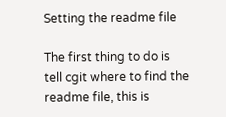Setting the readme file

The first thing to do is tell cgit where to find the readme file, this is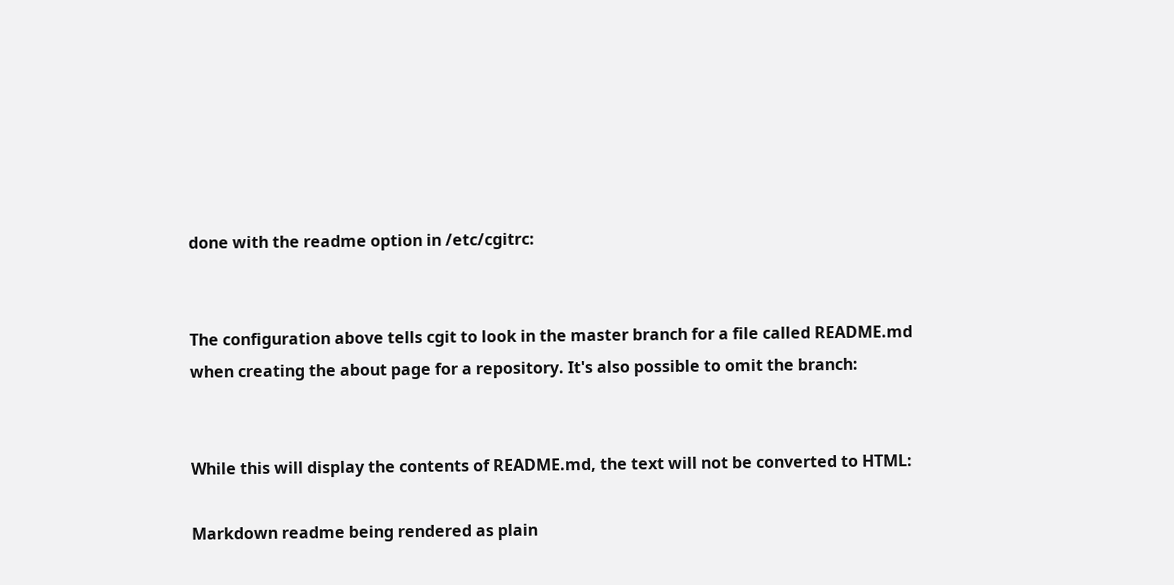done with the readme option in /etc/cgitrc:


The configuration above tells cgit to look in the master branch for a file called README.md when creating the about page for a repository. It's also possible to omit the branch:


While this will display the contents of README.md, the text will not be converted to HTML:

Markdown readme being rendered as plain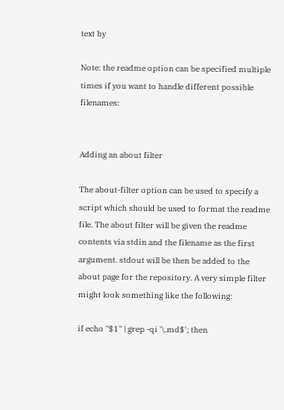text by

Note: the readme option can be specified multiple times if you want to handle different possible filenames:


Adding an about filter

The about-filter option can be used to specify a script which should be used to format the readme file. The about filter will be given the readme contents via stdin and the filename as the first argument. stdout will be then be added to the about page for the repository. A very simple filter might look something like the following:

if echo "$1" | grep -qi '\.md$'; then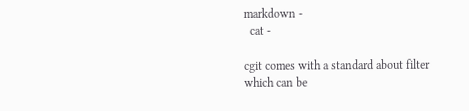markdown -
  cat -

cgit comes with a standard about filter which can be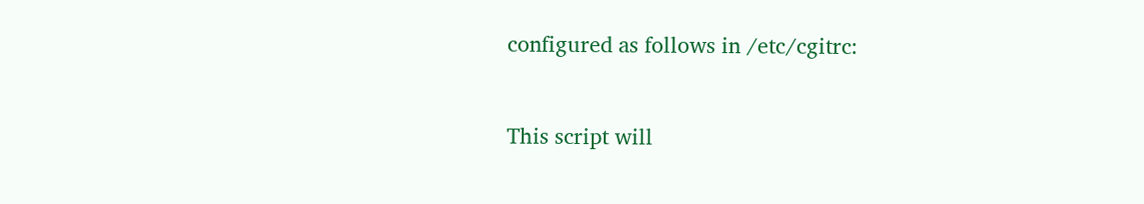configured as follows in /etc/cgitrc:


This script will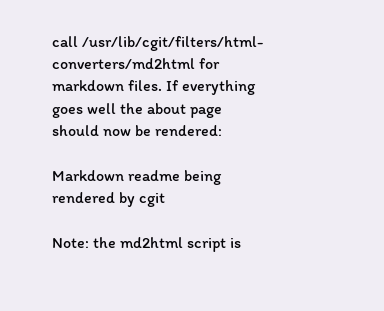call /usr/lib/cgit/filters/html-converters/md2html for markdown files. If everything goes well the about page should now be rendered:

Markdown readme being rendered by cgit

Note: the md2html script is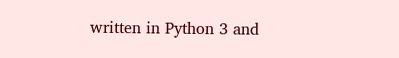written in Python 3 and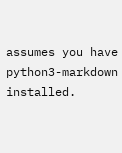assumes you have python3-markdown installed.